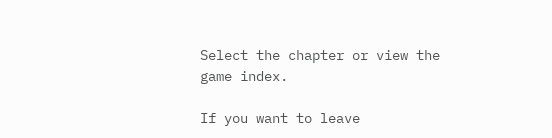Select the chapter or view the game index.

If you want to leave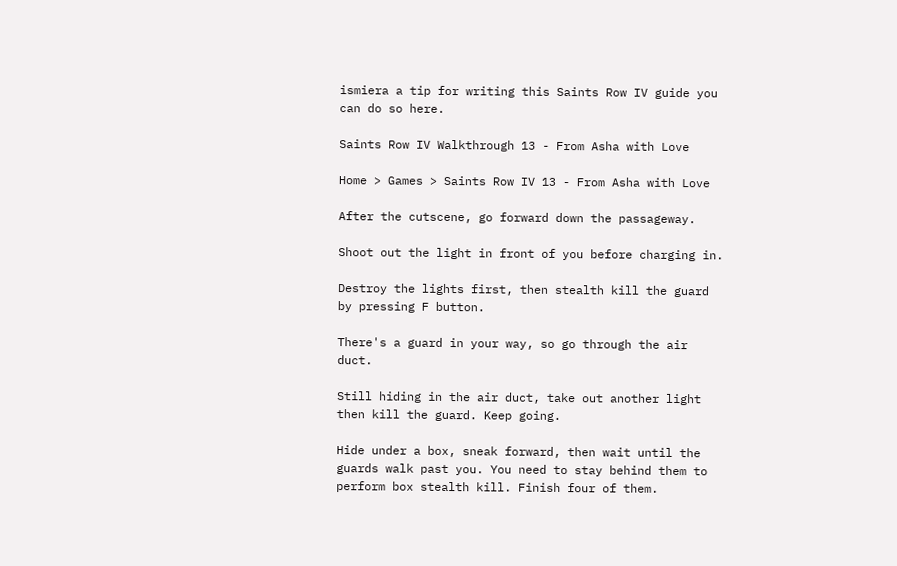ismiera a tip for writing this Saints Row IV guide you can do so here.

Saints Row IV Walkthrough 13 - From Asha with Love

Home > Games > Saints Row IV 13 - From Asha with Love

After the cutscene, go forward down the passageway.

Shoot out the light in front of you before charging in.

Destroy the lights first, then stealth kill the guard by pressing F button.

There's a guard in your way, so go through the air duct.

Still hiding in the air duct, take out another light then kill the guard. Keep going.

Hide under a box, sneak forward, then wait until the guards walk past you. You need to stay behind them to perform box stealth kill. Finish four of them.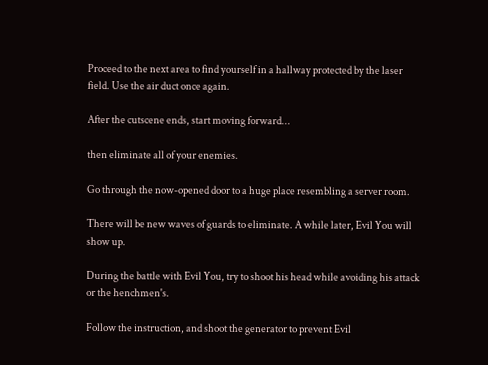Proceed to the next area to find yourself in a hallway protected by the laser field. Use the air duct once again.

After the cutscene ends, start moving forward...

then eliminate all of your enemies.

Go through the now-opened door to a huge place resembling a server room.

There will be new waves of guards to eliminate. A while later, Evil You will show up.

During the battle with Evil You, try to shoot his head while avoiding his attack or the henchmen's.

Follow the instruction, and shoot the generator to prevent Evil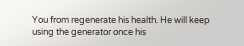You from regenerate his health. He will keep using the generator once his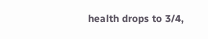health drops to 3/4,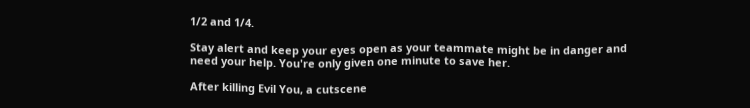1/2 and 1/4.

Stay alert and keep your eyes open as your teammate might be in danger and need your help. You're only given one minute to save her.

After killing Evil You, a cutscene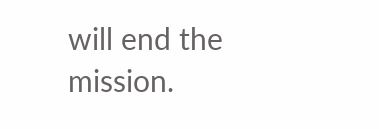will end the mission.